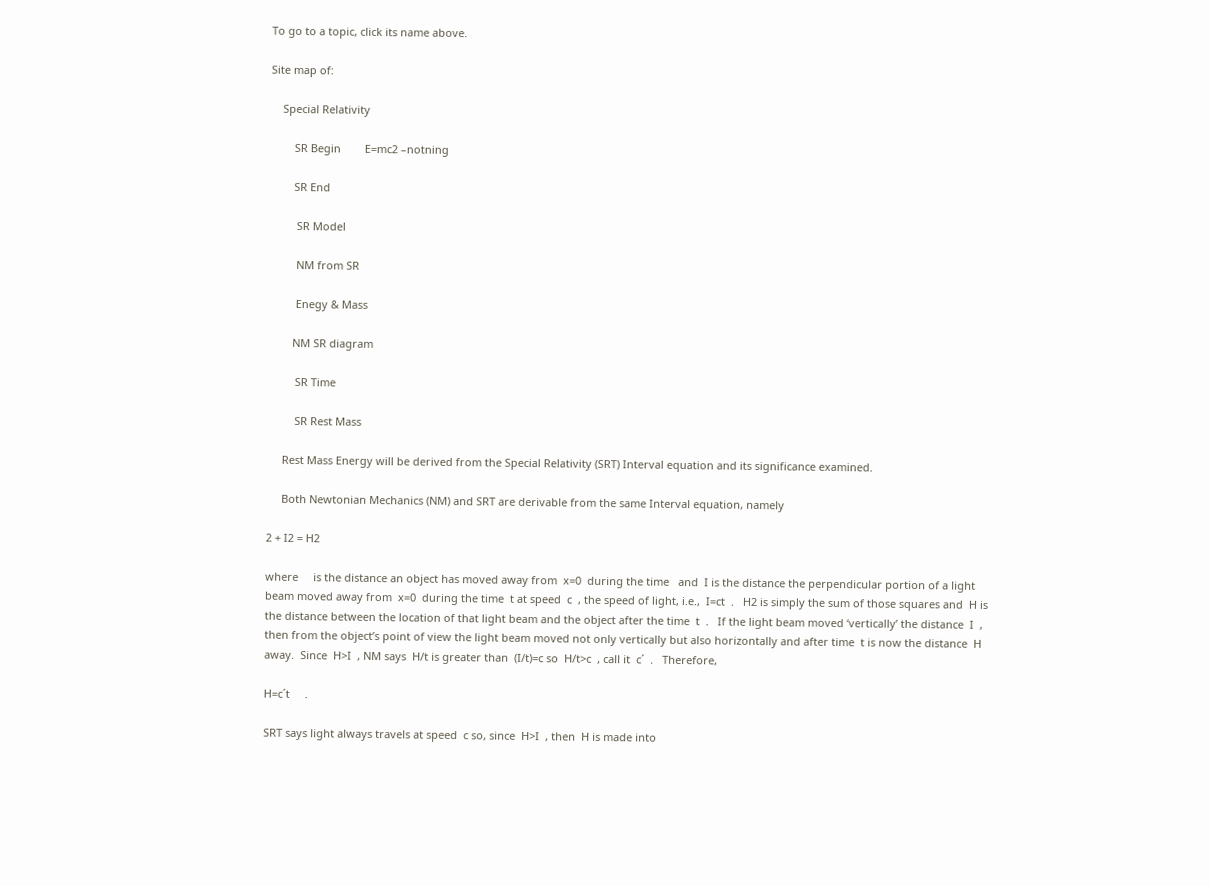To go to a topic, click its name above.

Site map of:

    Special Relativity

        SR Begin        E=mc2 –notning

        SR End

         SR Model

         NM from SR

         Enegy & Mass

        NM SR diagram

         SR Time

         SR Rest Mass

     Rest Mass Energy will be derived from the Special Relativity (SRT) Interval equation and its significance examined.

     Both Newtonian Mechanics (NM) and SRT are derivable from the same Interval equation, namely

2 + I2 = H2

where     is the distance an object has moved away from  x=0  during the time   and  I is the distance the perpendicular portion of a light beam moved away from  x=0  during the time  t at speed  c  , the speed of light, i.e.,  I=ct  .   H2 is simply the sum of those squares and  H is the distance between the location of that light beam and the object after the time  t  .   If the light beam moved ‘vertically’ the distance  I  , then from the object’s point of view the light beam moved not only vertically but also horizontally and after time  t is now the distance  H away.  Since  H>I  , NM says  H/t is greater than  (I/t)=c so  H/t>c  , call it  c´  .   Therefore,

H=c´t     .

SRT says light always travels at speed  c so, since  H>I  , then  H is made into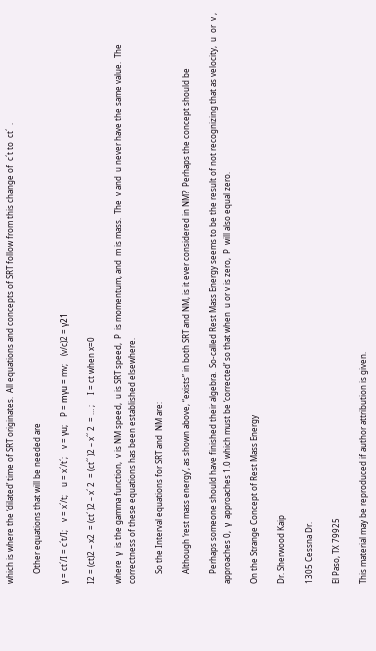which is where the ‘dilated’ time of SRT originates.  All equations and concepts of SRT follow from this change of  c´t to  ct´  .

     Other equations that will be needed are

γ = ct´/I = c´t/I;    v = x´/t;    u = x´/t´;    v = γu;    P = mγu = mv;    (v/c)2 = γ21

I2 = (ct)2 – x2  = (ct´ )2 – x´ 2  = (ct´´ )2 – x´´ 2  = … ;     I = ct when x=0

where  γ  is the gamma function,  v is NM speed,  u is SRT speed,  P  is momentum, and  m is mass.  The  v and  u never have the same value.  The correctness of these equations has been established elsewhere.

     So the Interval equations for SRT and  NM are:

     Although ‘rest mass energy’, as shown above, “exists” in both SRT and NM, is it ever considered in NM?  Perhaps the concept should be

     Perhaps someone should have finished their algebra.  So-called Rest Mass Energy seems to be the result of not recognizing that as velocity,  u  or  v , approaches 0,  γ  approaches 1.0 which must be ‘corrected’ so that when  u or v is zero,  P  will also equal zero.

On the Strange Concept of Rest Mass Energy

Dr. Sherwood Kaip

1305 Cessna Dr.

El Paso, TX 79925

This material may be reproduced if author attribution is given.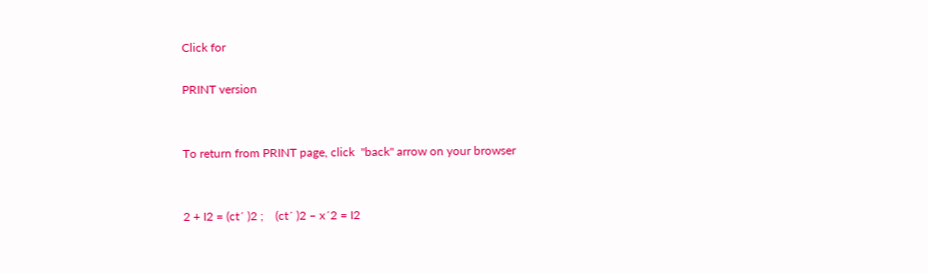Click for

PRINT version


To return from PRINT page, click  "back" arrow on your browser


2 + I2 = (ct´ )2 ;    (ct´ )2 – x´2 = I2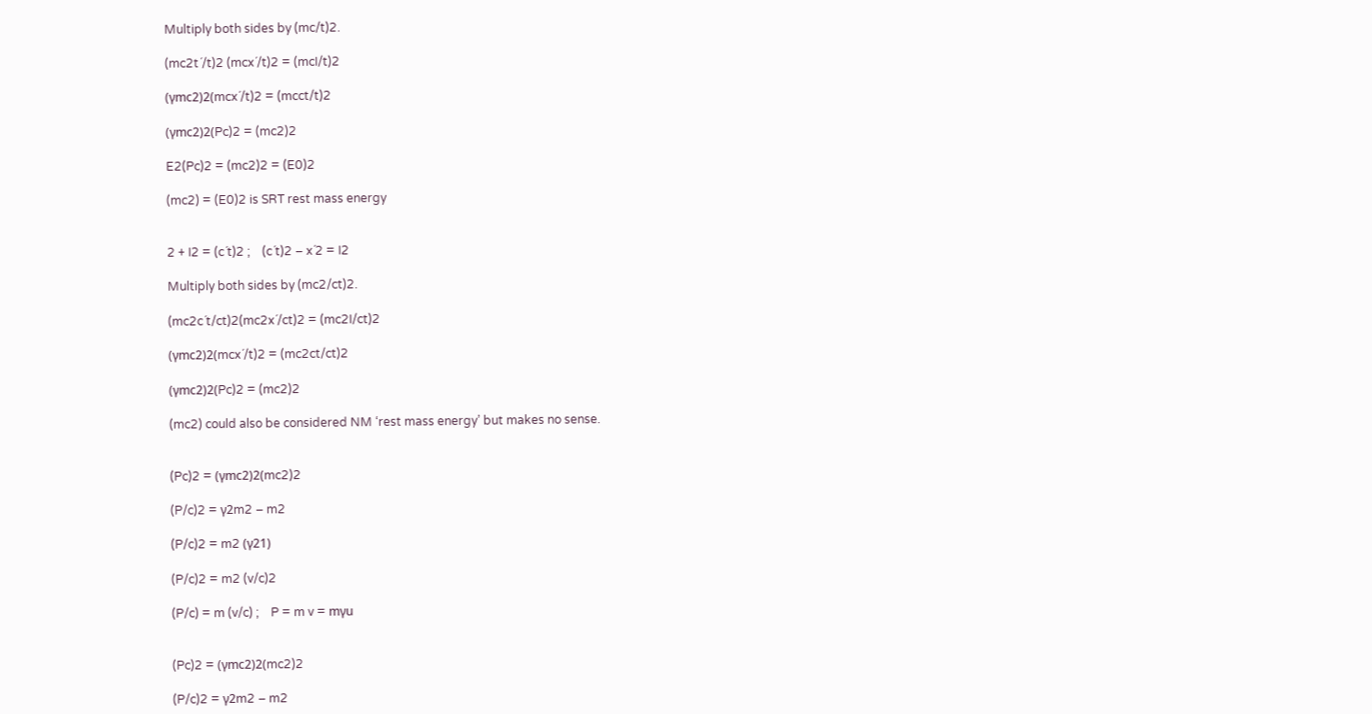Multiply both sides by (mc/t)2.

(mc2t´/t)2 (mcx´/t)2 = (mcI/t)2

(γmc2)2(mcx´/t)2 = (mcct/t)2

(γmc2)2(Pc)2 = (mc2)2

E2(Pc)2 = (mc2)2 = (E0)2

(mc2) = (E0)2 is SRT rest mass energy


2 + I2 = (c´t)2 ;    (c´t)2 – x´2 = I2

Multiply both sides by (mc2/ct)2.

(mc2c´t/ct)2(mc2x´/ct)2 = (mc2I/ct)2

(γmc2)2(mcx´/t)2 = (mc2ct/ct)2

(γmc2)2(Pc)2 = (mc2)2

(mc2) could also be considered NM ‘rest mass energy’ but makes no sense.


(Pc)2 = (γmc2)2(mc2)2

(P/c)2 = γ2m2 – m2

(P/c)2 = m2 (γ21)

(P/c)2 = m2 (v/c)2

(P/c) = m (v/c) ;    P = m v = mγu


(Pc)2 = (γmc2)2(mc2)2

(P/c)2 = γ2m2 – m2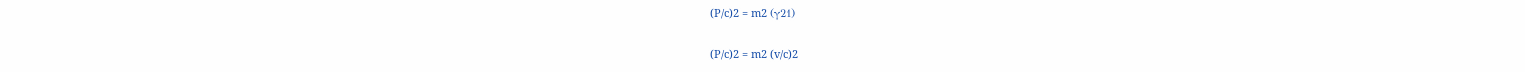(P/c)2 = m2 (γ21)

(P/c)2 = m2 (v/c)2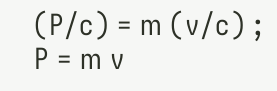(P/c) = m (v/c) ;    P = m v